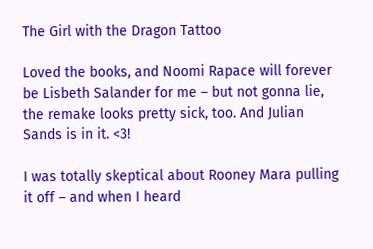The Girl with the Dragon Tattoo

Loved the books, and Noomi Rapace will forever be Lisbeth Salander for me – but not gonna lie, the remake looks pretty sick, too. And Julian Sands is in it. <3!

I was totally skeptical about Rooney Mara pulling it off – and when I heard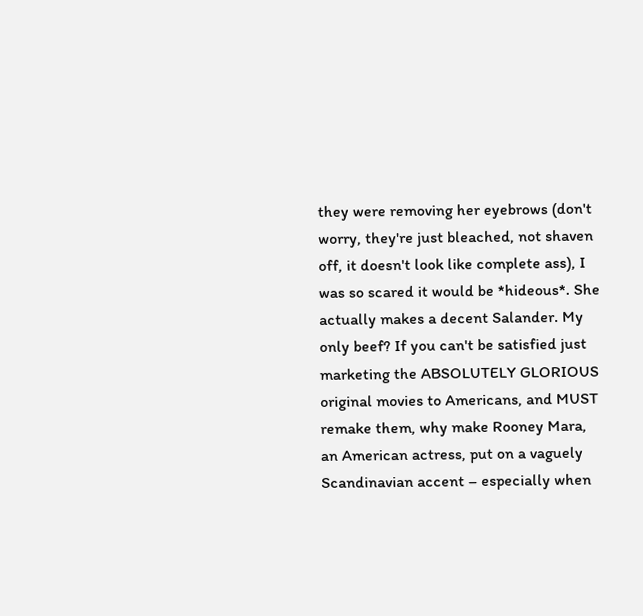they were removing her eyebrows (don't worry, they're just bleached, not shaven off, it doesn't look like complete ass), I was so scared it would be *hideous*. She actually makes a decent Salander. My only beef? If you can't be satisfied just marketing the ABSOLUTELY GLORIOUS original movies to Americans, and MUST remake them, why make Rooney Mara, an American actress, put on a vaguely Scandinavian accent – especially when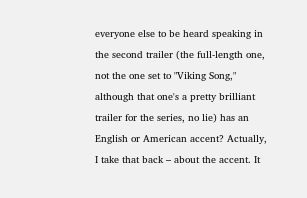everyone else to be heard speaking in the second trailer (the full-length one, not the one set to "Viking Song," although that one's a pretty brilliant trailer for the series, no lie) has an English or American accent? Actually, I take that back – about the accent. It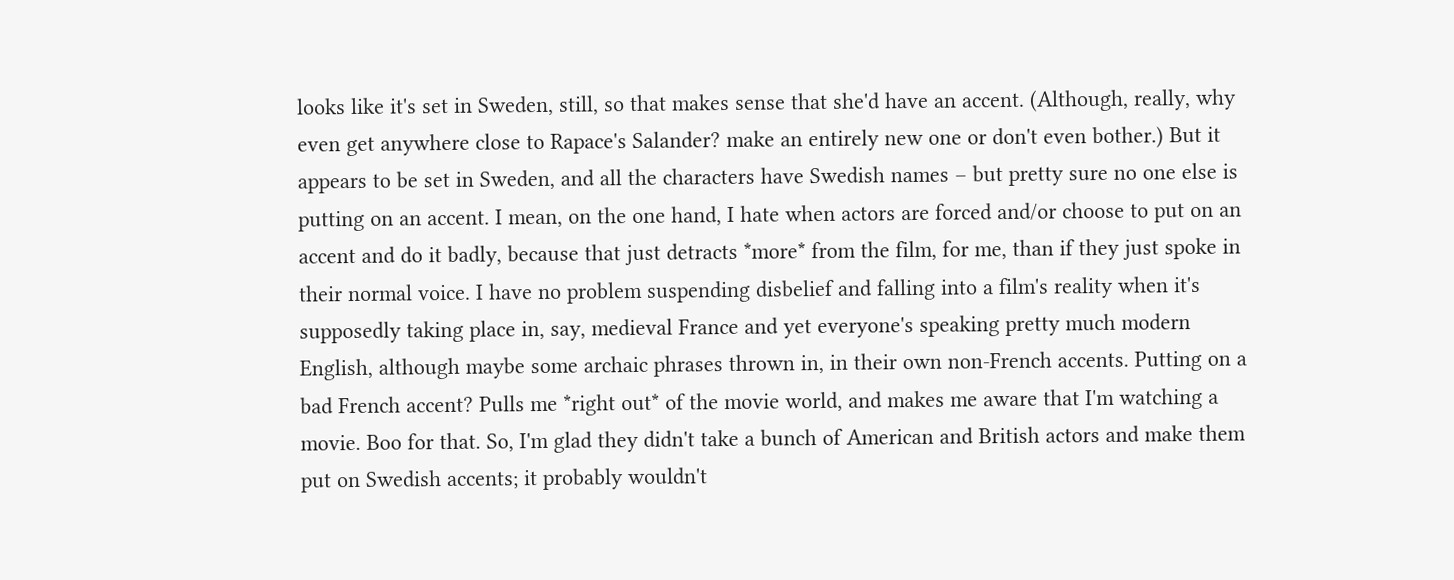looks like it's set in Sweden, still, so that makes sense that she'd have an accent. (Although, really, why even get anywhere close to Rapace's Salander? make an entirely new one or don't even bother.) But it appears to be set in Sweden, and all the characters have Swedish names – but pretty sure no one else is putting on an accent. I mean, on the one hand, I hate when actors are forced and/or choose to put on an accent and do it badly, because that just detracts *more* from the film, for me, than if they just spoke in their normal voice. I have no problem suspending disbelief and falling into a film's reality when it's supposedly taking place in, say, medieval France and yet everyone's speaking pretty much modern English, although maybe some archaic phrases thrown in, in their own non-French accents. Putting on a bad French accent? Pulls me *right out* of the movie world, and makes me aware that I'm watching a movie. Boo for that. So, I'm glad they didn't take a bunch of American and British actors and make them put on Swedish accents; it probably wouldn't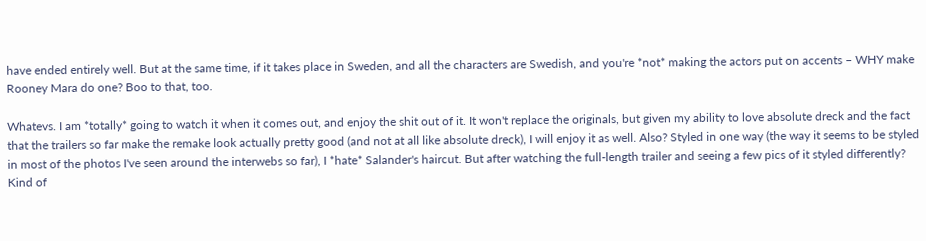have ended entirely well. But at the same time, if it takes place in Sweden, and all the characters are Swedish, and you're *not* making the actors put on accents – WHY make Rooney Mara do one? Boo to that, too.

Whatevs. I am *totally* going to watch it when it comes out, and enjoy the shit out of it. It won't replace the originals, but given my ability to love absolute dreck and the fact that the trailers so far make the remake look actually pretty good (and not at all like absolute dreck), I will enjoy it as well. Also? Styled in one way (the way it seems to be styled in most of the photos I've seen around the interwebs so far), I *hate* Salander's haircut. But after watching the full-length trailer and seeing a few pics of it styled differently? Kind of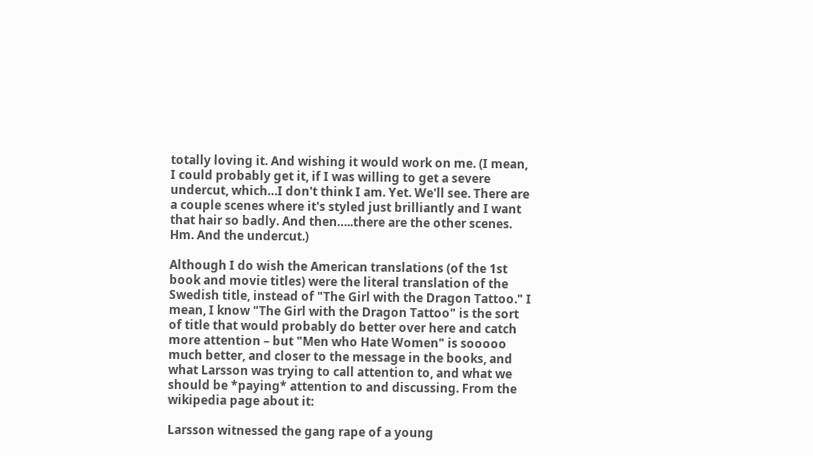totally loving it. And wishing it would work on me. (I mean, I could probably get it, if I was willing to get a severe undercut, which…I don't think I am. Yet. We'll see. There are a couple scenes where it's styled just brilliantly and I want that hair so badly. And then…..there are the other scenes. Hm. And the undercut.)

Although I do wish the American translations (of the 1st book and movie titles) were the literal translation of the Swedish title, instead of "The Girl with the Dragon Tattoo." I mean, I know "The Girl with the Dragon Tattoo" is the sort of title that would probably do better over here and catch more attention – but "Men who Hate Women" is sooooo much better, and closer to the message in the books, and what Larsson was trying to call attention to, and what we should be *paying* attention to and discussing. From the wikipedia page about it:

Larsson witnessed the gang rape of a young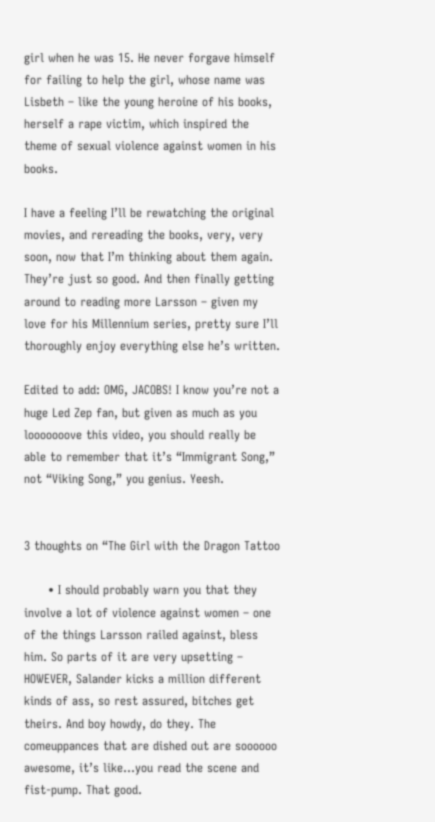girl when he was 15. He never forgave himself for failing to help the girl, whose name was Lisbeth – like the young heroine of his books, herself a rape victim, which inspired the theme of sexual violence against women in his books.

I have a feeling I’ll be rewatching the original movies, and rereading the books, very, very soon, now that I’m thinking about them again. They’re just so good. And then finally getting around to reading more Larsson – given my love for his Millennium series, pretty sure I’ll thoroughly enjoy everything else he’s written.

Edited to add: OMG, JACOBS! I know you’re not a huge Led Zep fan, but given as much as you looooooove this video, you should really be able to remember that it’s “Immigrant Song,” not “Viking Song,” you genius. Yeesh.


3 thoughts on “The Girl with the Dragon Tattoo

      • I should probably warn you that they involve a lot of violence against women – one of the things Larsson railed against, bless him. So parts of it are very upsetting – HOWEVER, Salander kicks a million different kinds of ass, so rest assured, bitches get theirs. And boy howdy, do they. The comeuppances that are dished out are soooooo awesome, it’s like…you read the scene and fist-pump. That good.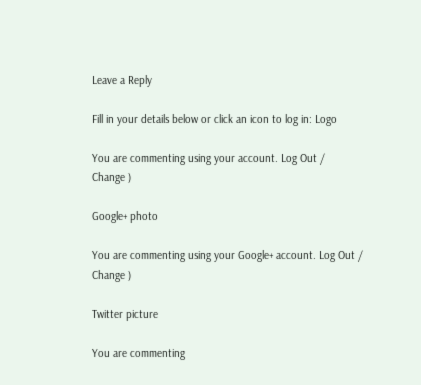Leave a Reply

Fill in your details below or click an icon to log in: Logo

You are commenting using your account. Log Out /  Change )

Google+ photo

You are commenting using your Google+ account. Log Out /  Change )

Twitter picture

You are commenting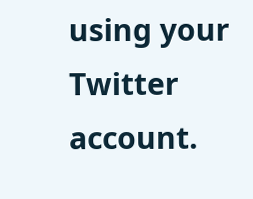using your Twitter account.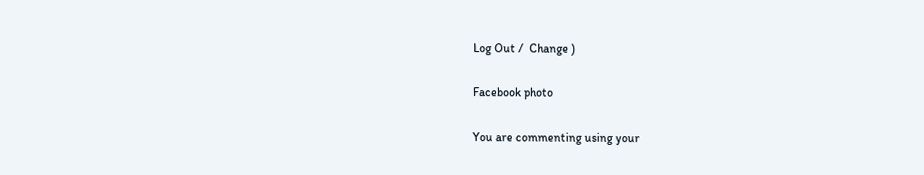Log Out /  Change )

Facebook photo

You are commenting using your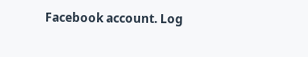Facebook account. Log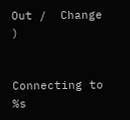Out /  Change )


Connecting to %s